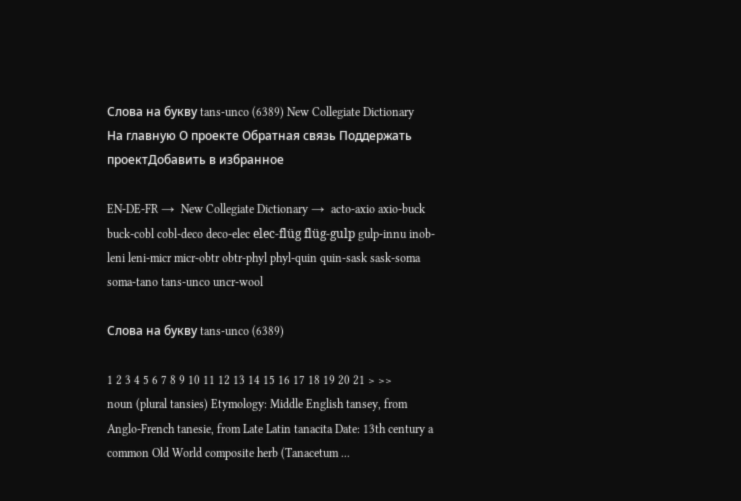Слова на букву tans-unco (6389) New Collegiate Dictionary
На главную О проекте Обратная связь Поддержать проектДобавить в избранное

EN-DE-FR →  New Collegiate Dictionary →  acto-axio axio-buck buck-cobl cobl-deco deco-elec elec-flüg flüg-gulp gulp-innu inob-leni leni-micr micr-obtr obtr-phyl phyl-quin quin-sask sask-soma soma-tano tans-unco uncr-wool

Слова на букву tans-unco (6389)

1 2 3 4 5 6 7 8 9 10 11 12 13 14 15 16 17 18 19 20 21 > >>
noun (plural tansies) Etymology: Middle English tansey, from Anglo-French tanesie, from Late Latin tanacita Date: 13th century a common Old World composite herb (Tanacetum ...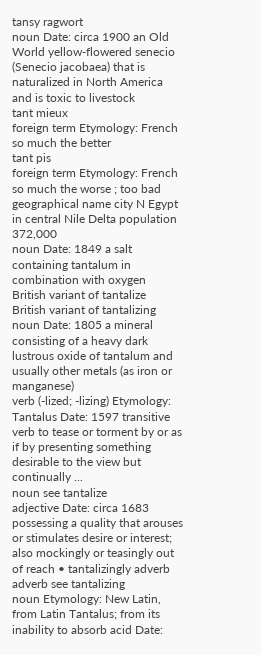tansy ragwort
noun Date: circa 1900 an Old World yellow-flowered senecio (Senecio jacobaea) that is naturalized in North America and is toxic to livestock
tant mieux
foreign term Etymology: French so much the better
tant pis
foreign term Etymology: French so much the worse ; too bad
geographical name city N Egypt in central Nile Delta population 372,000
noun Date: 1849 a salt containing tantalum in combination with oxygen
British variant of tantalize
British variant of tantalizing
noun Date: 1805 a mineral consisting of a heavy dark lustrous oxide of tantalum and usually other metals (as iron or manganese)
verb (-lized; -lizing) Etymology: Tantalus Date: 1597 transitive verb to tease or torment by or as if by presenting something desirable to the view but continually ...
noun see tantalize
adjective Date: circa 1683 possessing a quality that arouses or stimulates desire or interest; also mockingly or teasingly out of reach • tantalizingly adverb
adverb see tantalizing
noun Etymology: New Latin, from Latin Tantalus; from its inability to absorb acid Date: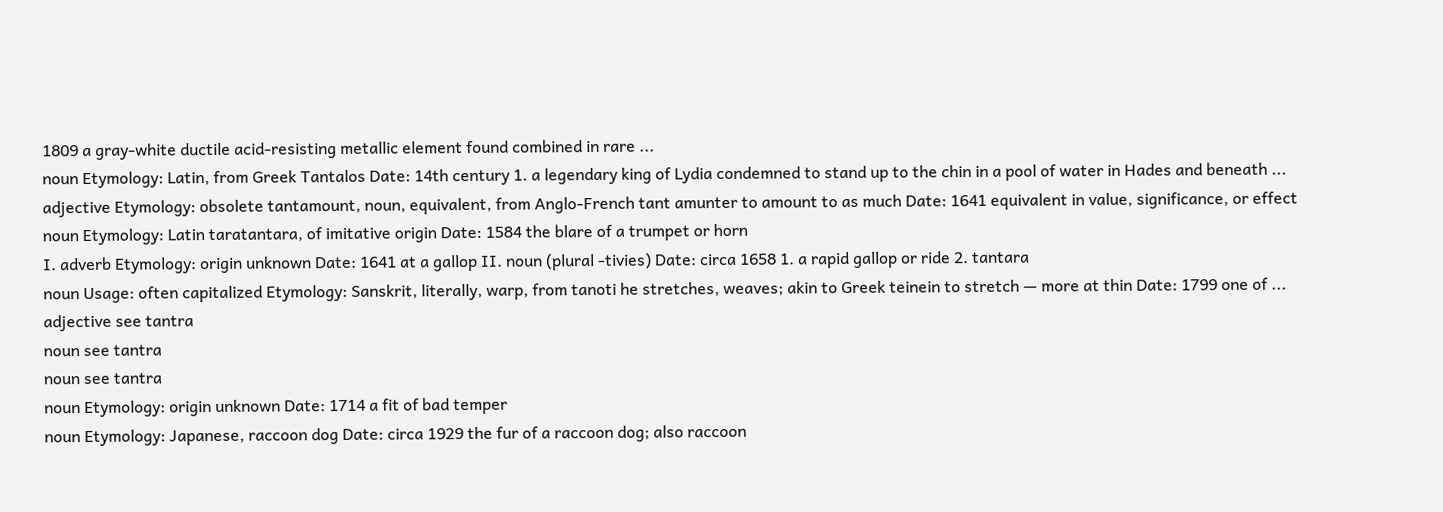1809 a gray-white ductile acid-resisting metallic element found combined in rare ...
noun Etymology: Latin, from Greek Tantalos Date: 14th century 1. a legendary king of Lydia condemned to stand up to the chin in a pool of water in Hades and beneath ...
adjective Etymology: obsolete tantamount, noun, equivalent, from Anglo-French tant amunter to amount to as much Date: 1641 equivalent in value, significance, or effect
noun Etymology: Latin taratantara, of imitative origin Date: 1584 the blare of a trumpet or horn
I. adverb Etymology: origin unknown Date: 1641 at a gallop II. noun (plural -tivies) Date: circa 1658 1. a rapid gallop or ride 2. tantara
noun Usage: often capitalized Etymology: Sanskrit, literally, warp, from tanoti he stretches, weaves; akin to Greek teinein to stretch — more at thin Date: 1799 one of ...
adjective see tantra
noun see tantra
noun see tantra
noun Etymology: origin unknown Date: 1714 a fit of bad temper
noun Etymology: Japanese, raccoon dog Date: circa 1929 the fur of a raccoon dog; also raccoon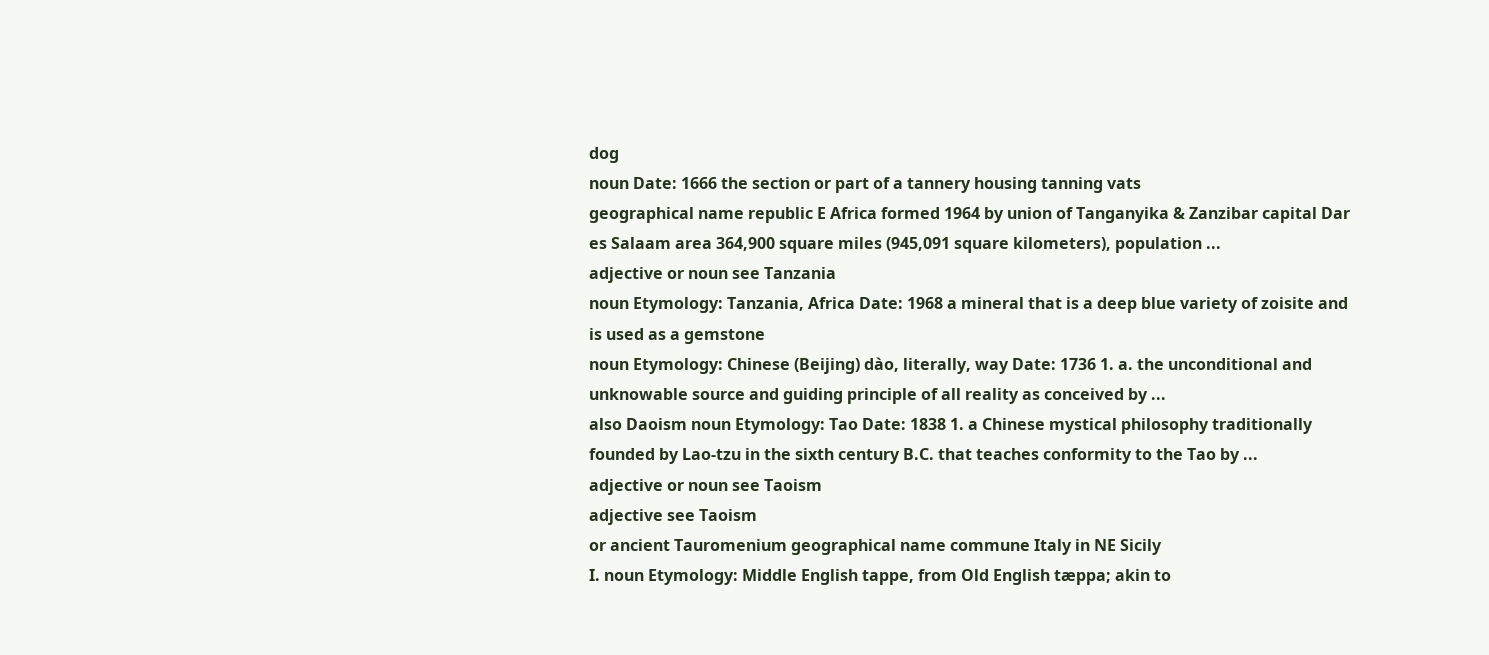dog
noun Date: 1666 the section or part of a tannery housing tanning vats
geographical name republic E Africa formed 1964 by union of Tanganyika & Zanzibar capital Dar es Salaam area 364,900 square miles (945,091 square kilometers), population ...
adjective or noun see Tanzania
noun Etymology: Tanzania, Africa Date: 1968 a mineral that is a deep blue variety of zoisite and is used as a gemstone
noun Etymology: Chinese (Beijing) dào, literally, way Date: 1736 1. a. the unconditional and unknowable source and guiding principle of all reality as conceived by ...
also Daoism noun Etymology: Tao Date: 1838 1. a Chinese mystical philosophy traditionally founded by Lao-tzu in the sixth century B.C. that teaches conformity to the Tao by ...
adjective or noun see Taoism
adjective see Taoism
or ancient Tauromenium geographical name commune Italy in NE Sicily
I. noun Etymology: Middle English tappe, from Old English tæppa; akin to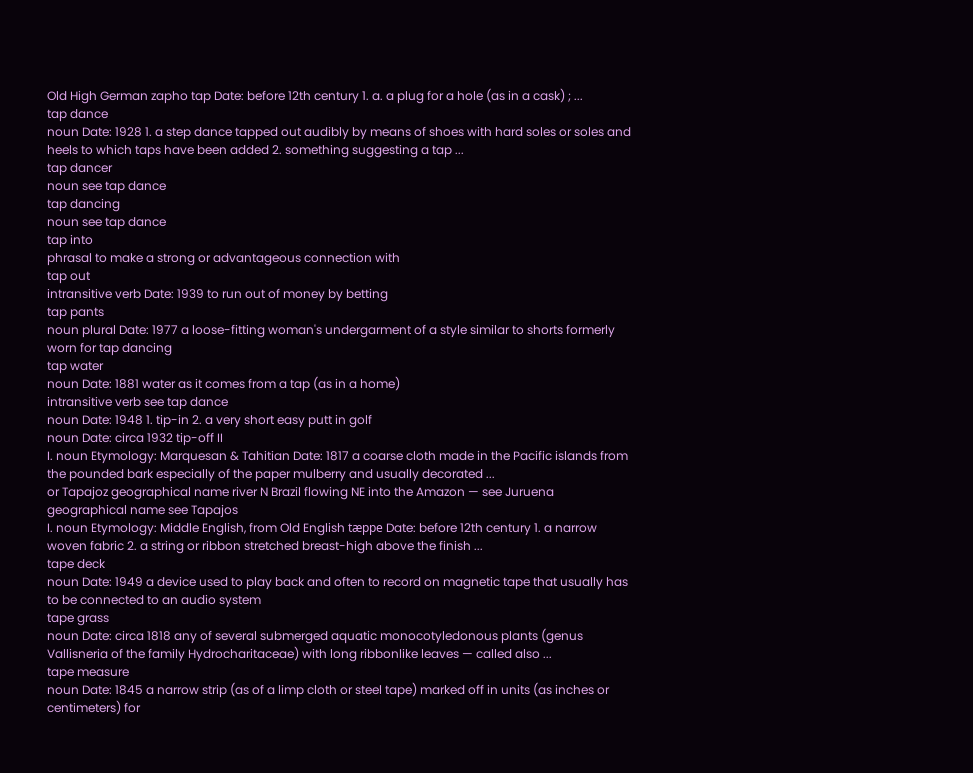Old High German zapho tap Date: before 12th century 1. a. a plug for a hole (as in a cask) ; ...
tap dance
noun Date: 1928 1. a step dance tapped out audibly by means of shoes with hard soles or soles and heels to which taps have been added 2. something suggesting a tap ...
tap dancer
noun see tap dance
tap dancing
noun see tap dance
tap into
phrasal to make a strong or advantageous connection with
tap out
intransitive verb Date: 1939 to run out of money by betting
tap pants
noun plural Date: 1977 a loose-fitting woman's undergarment of a style similar to shorts formerly worn for tap dancing
tap water
noun Date: 1881 water as it comes from a tap (as in a home)
intransitive verb see tap dance
noun Date: 1948 1. tip-in 2. a very short easy putt in golf
noun Date: circa 1932 tip-off II
I. noun Etymology: Marquesan & Tahitian Date: 1817 a coarse cloth made in the Pacific islands from the pounded bark especially of the paper mulberry and usually decorated ...
or Tapajoz geographical name river N Brazil flowing NE into the Amazon — see Juruena
geographical name see Tapajos
I. noun Etymology: Middle English, from Old English tæppe Date: before 12th century 1. a narrow woven fabric 2. a string or ribbon stretched breast-high above the finish ...
tape deck
noun Date: 1949 a device used to play back and often to record on magnetic tape that usually has to be connected to an audio system
tape grass
noun Date: circa 1818 any of several submerged aquatic monocotyledonous plants (genus Vallisneria of the family Hydrocharitaceae) with long ribbonlike leaves — called also ...
tape measure
noun Date: 1845 a narrow strip (as of a limp cloth or steel tape) marked off in units (as inches or centimeters) for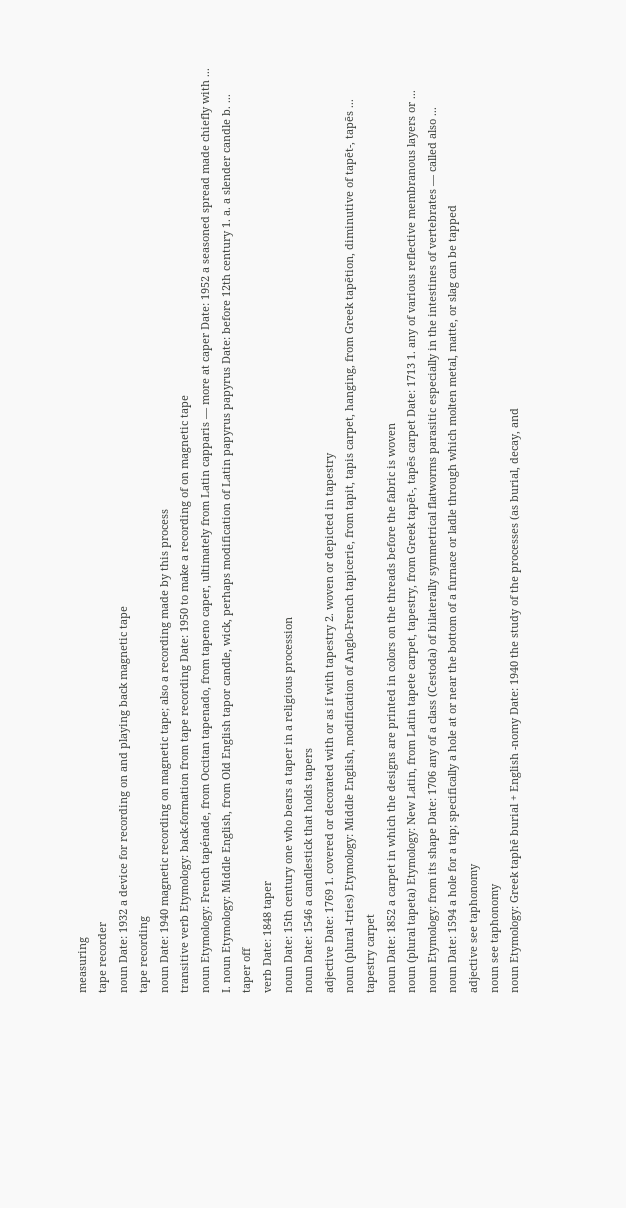measuring
tape recorder
noun Date: 1932 a device for recording on and playing back magnetic tape
tape recording
noun Date: 1940 magnetic recording on magnetic tape; also a recording made by this process
transitive verb Etymology: back-formation from tape recording Date: 1950 to make a recording of on magnetic tape
noun Etymology: French tapénade, from Occitan tapenado, from tapeno caper, ultimately from Latin capparis — more at caper Date: 1952 a seasoned spread made chiefly with ...
I. noun Etymology: Middle English, from Old English tapor candle, wick, perhaps modification of Latin papyrus papyrus Date: before 12th century 1. a. a slender candle b. ...
taper off
verb Date: 1848 taper
noun Date: 15th century one who bears a taper in a religious procession
noun Date: 1546 a candlestick that holds tapers
adjective Date: 1769 1. covered or decorated with or as if with tapestry 2. woven or depicted in tapestry
noun (plural -tries) Etymology: Middle English, modification of Anglo-French tapicerie, from tapit, tapis carpet, hanging, from Greek tapētion, diminutive of tapēt-, tapēs ...
tapestry carpet
noun Date: 1852 a carpet in which the designs are printed in colors on the threads before the fabric is woven
noun (plural tapeta) Etymology: New Latin, from Latin tapete carpet, tapestry, from Greek tapēt-, tapēs carpet Date: 1713 1. any of various reflective membranous layers or ...
noun Etymology: from its shape Date: 1706 any of a class (Cestoda) of bilaterally symmetrical flatworms parasitic especially in the intestines of vertebrates — called also ...
noun Date: 1594 a hole for a tap; specifically a hole at or near the bottom of a furnace or ladle through which molten metal, matte, or slag can be tapped
adjective see taphonomy
noun see taphonomy
noun Etymology: Greek taphē burial + English -nomy Date: 1940 the study of the processes (as burial, decay, and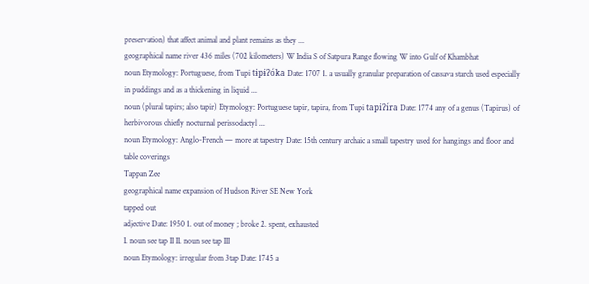preservation) that affect animal and plant remains as they ...
geographical name river 436 miles (702 kilometers) W India S of Satpura Range flowing W into Gulf of Khambhat
noun Etymology: Portuguese, from Tupi tɨpɨʔóka Date: 1707 1. a usually granular preparation of cassava starch used especially in puddings and as a thickening in liquid ...
noun (plural tapirs; also tapir) Etymology: Portuguese tapir, tapira, from Tupi tapiʔíra Date: 1774 any of a genus (Tapirus) of herbivorous chiefly nocturnal perissodactyl ...
noun Etymology: Anglo-French — more at tapestry Date: 15th century archaic a small tapestry used for hangings and floor and table coverings
Tappan Zee
geographical name expansion of Hudson River SE New York
tapped out
adjective Date: 1950 1. out of money ; broke 2. spent, exhausted
I. noun see tap II II. noun see tap III
noun Etymology: irregular from 3tap Date: 1745 a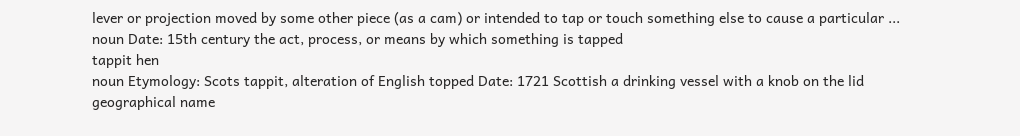lever or projection moved by some other piece (as a cam) or intended to tap or touch something else to cause a particular ...
noun Date: 15th century the act, process, or means by which something is tapped
tappit hen
noun Etymology: Scots tappit, alteration of English topped Date: 1721 Scottish a drinking vessel with a knob on the lid
geographical name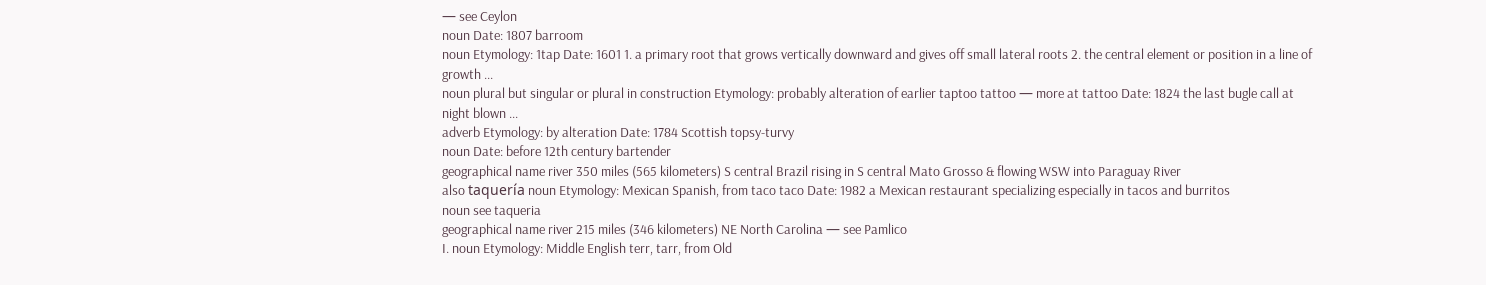— see Ceylon
noun Date: 1807 barroom
noun Etymology: 1tap Date: 1601 1. a primary root that grows vertically downward and gives off small lateral roots 2. the central element or position in a line of growth ...
noun plural but singular or plural in construction Etymology: probably alteration of earlier taptoo tattoo — more at tattoo Date: 1824 the last bugle call at night blown ...
adverb Etymology: by alteration Date: 1784 Scottish topsy-turvy
noun Date: before 12th century bartender
geographical name river 350 miles (565 kilometers) S central Brazil rising in S central Mato Grosso & flowing WSW into Paraguay River
also taquería noun Etymology: Mexican Spanish, from taco taco Date: 1982 a Mexican restaurant specializing especially in tacos and burritos
noun see taqueria
geographical name river 215 miles (346 kilometers) NE North Carolina — see Pamlico
I. noun Etymology: Middle English terr, tarr, from Old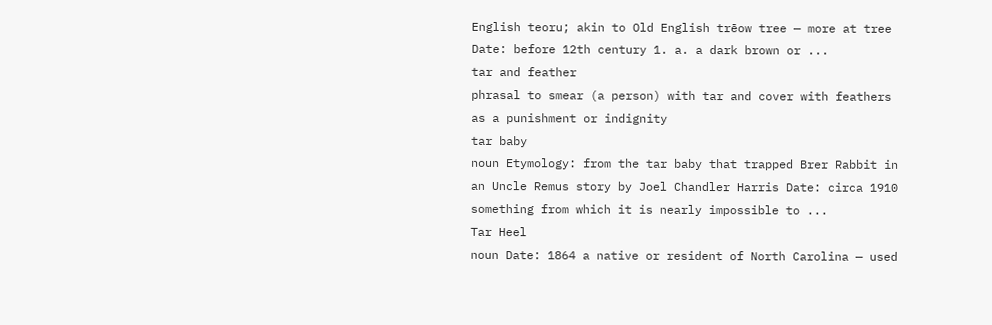English teoru; akin to Old English trēow tree — more at tree Date: before 12th century 1. a. a dark brown or ...
tar and feather
phrasal to smear (a person) with tar and cover with feathers as a punishment or indignity
tar baby
noun Etymology: from the tar baby that trapped Brer Rabbit in an Uncle Remus story by Joel Chandler Harris Date: circa 1910 something from which it is nearly impossible to ...
Tar Heel
noun Date: 1864 a native or resident of North Carolina — used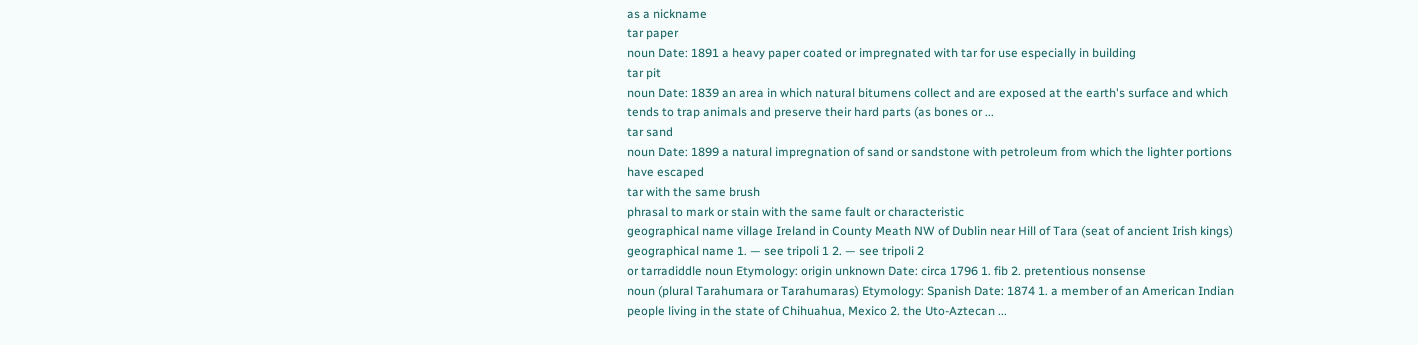as a nickname
tar paper
noun Date: 1891 a heavy paper coated or impregnated with tar for use especially in building
tar pit
noun Date: 1839 an area in which natural bitumens collect and are exposed at the earth's surface and which tends to trap animals and preserve their hard parts (as bones or ...
tar sand
noun Date: 1899 a natural impregnation of sand or sandstone with petroleum from which the lighter portions have escaped
tar with the same brush
phrasal to mark or stain with the same fault or characteristic
geographical name village Ireland in County Meath NW of Dublin near Hill of Tara (seat of ancient Irish kings)
geographical name 1. — see tripoli 1 2. — see tripoli 2
or tarradiddle noun Etymology: origin unknown Date: circa 1796 1. fib 2. pretentious nonsense
noun (plural Tarahumara or Tarahumaras) Etymology: Spanish Date: 1874 1. a member of an American Indian people living in the state of Chihuahua, Mexico 2. the Uto-Aztecan ...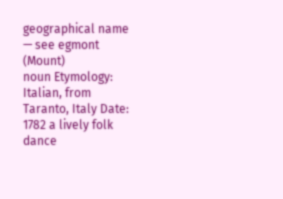geographical name — see egmont (Mount)
noun Etymology: Italian, from Taranto, Italy Date: 1782 a lively folk dance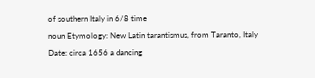of southern Italy in 6/8 time
noun Etymology: New Latin tarantismus, from Taranto, Italy Date: circa 1656 a dancing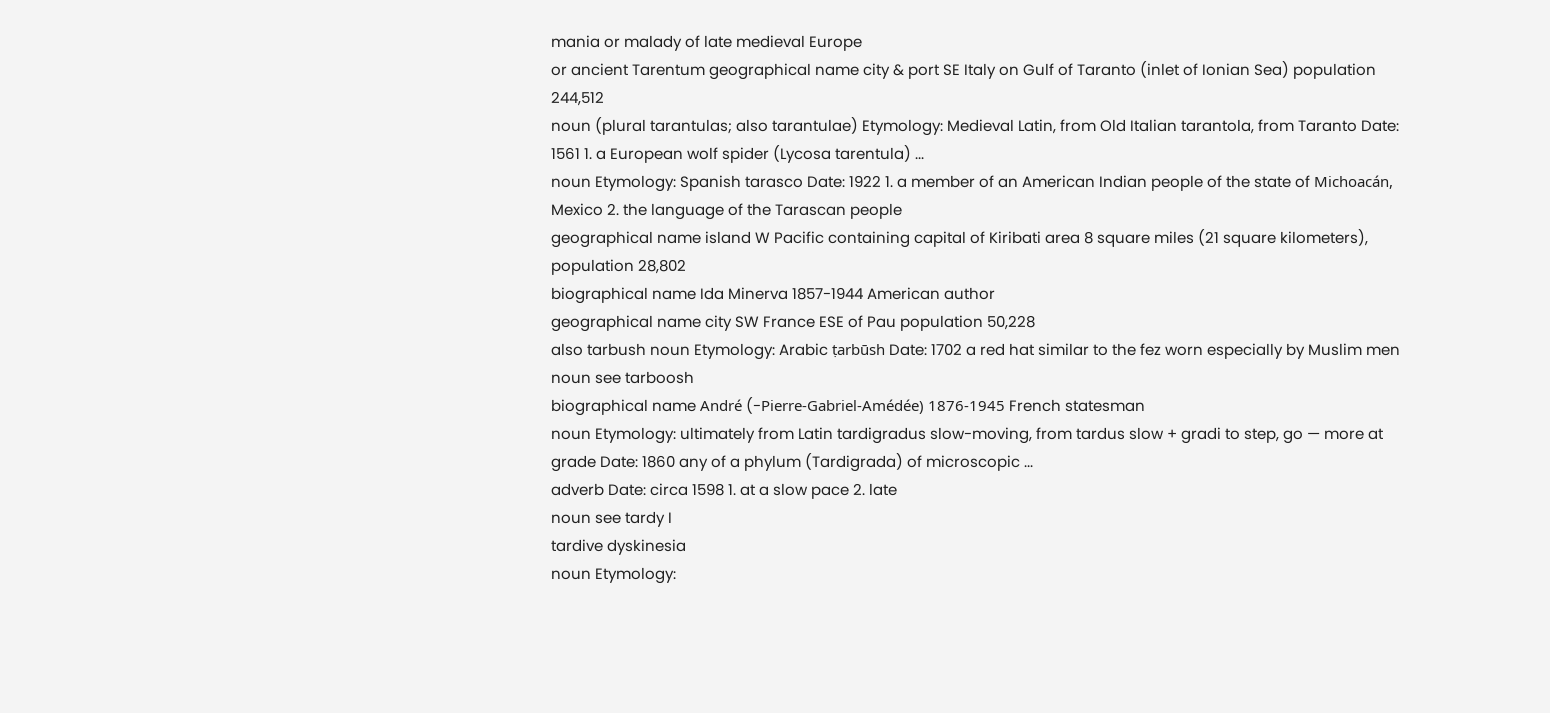mania or malady of late medieval Europe
or ancient Tarentum geographical name city & port SE Italy on Gulf of Taranto (inlet of Ionian Sea) population 244,512
noun (plural tarantulas; also tarantulae) Etymology: Medieval Latin, from Old Italian tarantola, from Taranto Date: 1561 1. a European wolf spider (Lycosa tarentula) ...
noun Etymology: Spanish tarasco Date: 1922 1. a member of an American Indian people of the state of Michoacán, Mexico 2. the language of the Tarascan people
geographical name island W Pacific containing capital of Kiribati area 8 square miles (21 square kilometers), population 28,802
biographical name Ida Minerva 1857-1944 American author
geographical name city SW France ESE of Pau population 50,228
also tarbush noun Etymology: Arabic ṭarbūsh Date: 1702 a red hat similar to the fez worn especially by Muslim men
noun see tarboosh
biographical name André (-Pierre-Gabriel-Amédée) 1876-1945 French statesman
noun Etymology: ultimately from Latin tardigradus slow-moving, from tardus slow + gradi to step, go — more at grade Date: 1860 any of a phylum (Tardigrada) of microscopic ...
adverb Date: circa 1598 1. at a slow pace 2. late
noun see tardy I
tardive dyskinesia
noun Etymology: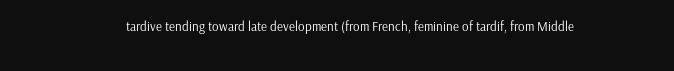tardive tending toward late development (from French, feminine of tardif, from Middle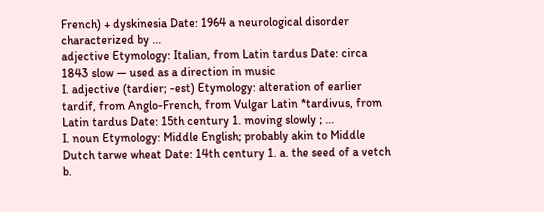French) + dyskinesia Date: 1964 a neurological disorder characterized by ...
adjective Etymology: Italian, from Latin tardus Date: circa 1843 slow — used as a direction in music
I. adjective (tardier; -est) Etymology: alteration of earlier tardif, from Anglo-French, from Vulgar Latin *tardivus, from Latin tardus Date: 15th century 1. moving slowly ; ...
I. noun Etymology: Middle English; probably akin to Middle Dutch tarwe wheat Date: 14th century 1. a. the seed of a vetch b.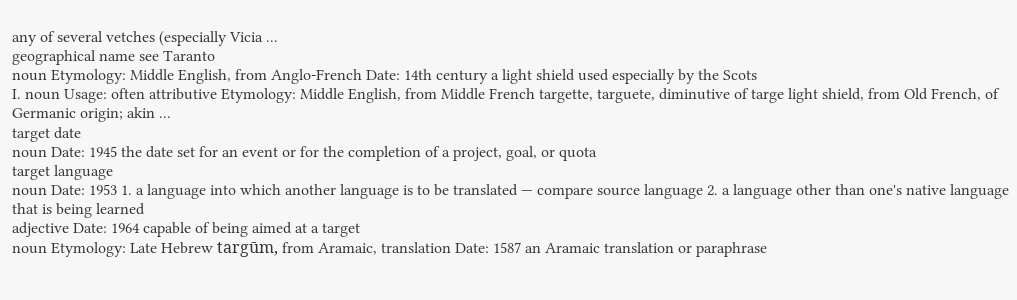any of several vetches (especially Vicia ...
geographical name see Taranto
noun Etymology: Middle English, from Anglo-French Date: 14th century a light shield used especially by the Scots
I. noun Usage: often attributive Etymology: Middle English, from Middle French targette, targuete, diminutive of targe light shield, from Old French, of Germanic origin; akin ...
target date
noun Date: 1945 the date set for an event or for the completion of a project, goal, or quota
target language
noun Date: 1953 1. a language into which another language is to be translated — compare source language 2. a language other than one's native language that is being learned
adjective Date: 1964 capable of being aimed at a target
noun Etymology: Late Hebrew targūm, from Aramaic, translation Date: 1587 an Aramaic translation or paraphrase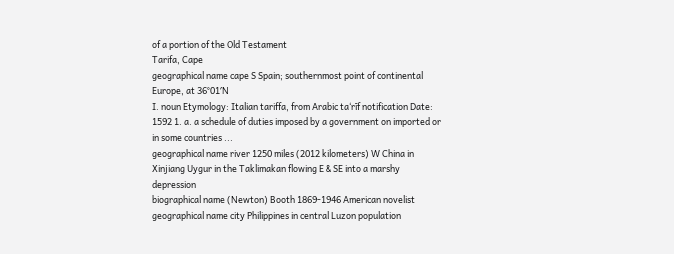of a portion of the Old Testament
Tarifa, Cape
geographical name cape S Spain; southernmost point of continental Europe, at 36°01′N
I. noun Etymology: Italian tariffa, from Arabic ta‘rīf notification Date: 1592 1. a. a schedule of duties imposed by a government on imported or in some countries ...
geographical name river 1250 miles (2012 kilometers) W China in Xinjiang Uygur in the Taklimakan flowing E & SE into a marshy depression
biographical name (Newton) Booth 1869-1946 American novelist
geographical name city Philippines in central Luzon population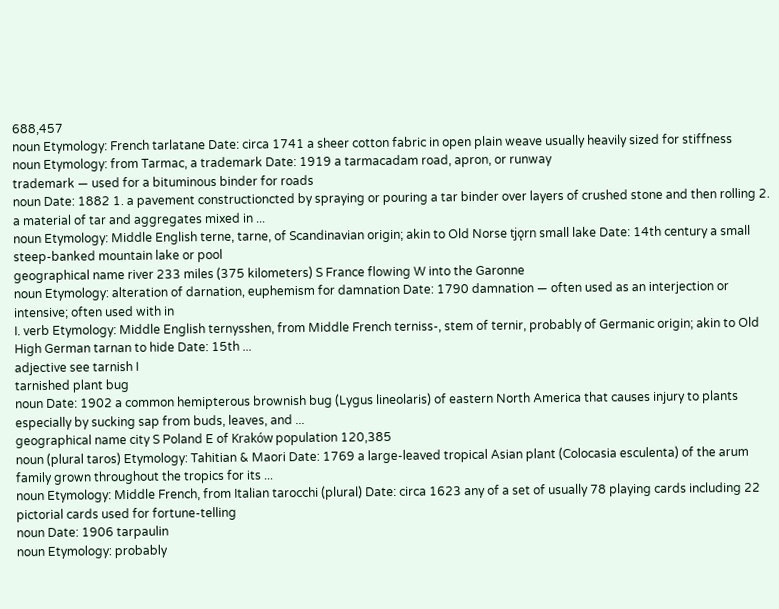688,457
noun Etymology: French tarlatane Date: circa 1741 a sheer cotton fabric in open plain weave usually heavily sized for stiffness
noun Etymology: from Tarmac, a trademark Date: 1919 a tarmacadam road, apron, or runway
trademark — used for a bituminous binder for roads
noun Date: 1882 1. a pavement constructioncted by spraying or pouring a tar binder over layers of crushed stone and then rolling 2. a material of tar and aggregates mixed in ...
noun Etymology: Middle English terne, tarne, of Scandinavian origin; akin to Old Norse tjǫrn small lake Date: 14th century a small steep-banked mountain lake or pool
geographical name river 233 miles (375 kilometers) S France flowing W into the Garonne
noun Etymology: alteration of darnation, euphemism for damnation Date: 1790 damnation — often used as an interjection or intensive; often used with in
I. verb Etymology: Middle English ternysshen, from Middle French terniss-, stem of ternir, probably of Germanic origin; akin to Old High German tarnan to hide Date: 15th ...
adjective see tarnish I
tarnished plant bug
noun Date: 1902 a common hemipterous brownish bug (Lygus lineolaris) of eastern North America that causes injury to plants especially by sucking sap from buds, leaves, and ...
geographical name city S Poland E of Kraków population 120,385
noun (plural taros) Etymology: Tahitian & Maori Date: 1769 a large-leaved tropical Asian plant (Colocasia esculenta) of the arum family grown throughout the tropics for its ...
noun Etymology: Middle French, from Italian tarocchi (plural) Date: circa 1623 any of a set of usually 78 playing cards including 22 pictorial cards used for fortune-telling
noun Date: 1906 tarpaulin
noun Etymology: probably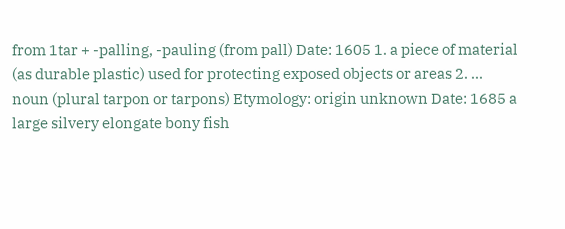from 1tar + -palling, -pauling (from pall) Date: 1605 1. a piece of material (as durable plastic) used for protecting exposed objects or areas 2. ...
noun (plural tarpon or tarpons) Etymology: origin unknown Date: 1685 a large silvery elongate bony fish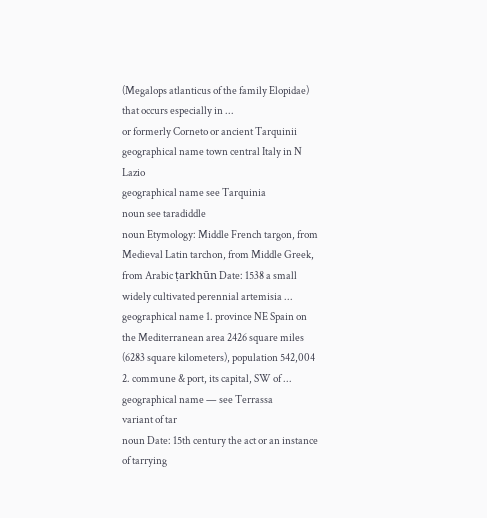(Megalops atlanticus of the family Elopidae) that occurs especially in ...
or formerly Corneto or ancient Tarquinii geographical name town central Italy in N Lazio
geographical name see Tarquinia
noun see taradiddle
noun Etymology: Middle French targon, from Medieval Latin tarchon, from Middle Greek, from Arabic ṭarkhūn Date: 1538 a small widely cultivated perennial artemisia ...
geographical name 1. province NE Spain on the Mediterranean area 2426 square miles (6283 square kilometers), population 542,004 2. commune & port, its capital, SW of ...
geographical name — see Terrassa
variant of tar
noun Date: 15th century the act or an instance of tarrying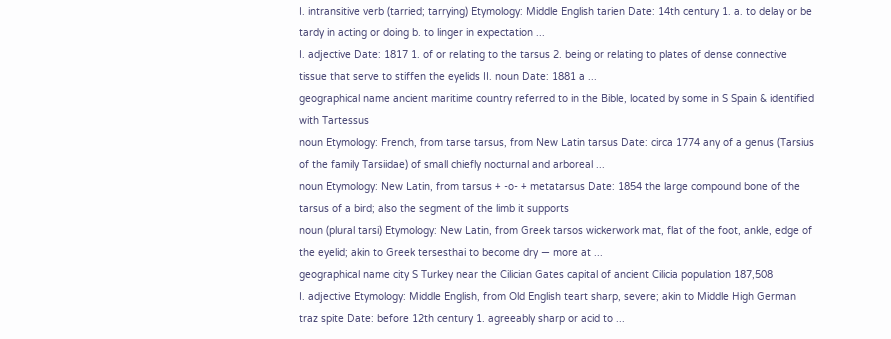I. intransitive verb (tarried; tarrying) Etymology: Middle English tarien Date: 14th century 1. a. to delay or be tardy in acting or doing b. to linger in expectation ...
I. adjective Date: 1817 1. of or relating to the tarsus 2. being or relating to plates of dense connective tissue that serve to stiffen the eyelids II. noun Date: 1881 a ...
geographical name ancient maritime country referred to in the Bible, located by some in S Spain & identified with Tartessus
noun Etymology: French, from tarse tarsus, from New Latin tarsus Date: circa 1774 any of a genus (Tarsius of the family Tarsiidae) of small chiefly nocturnal and arboreal ...
noun Etymology: New Latin, from tarsus + -o- + metatarsus Date: 1854 the large compound bone of the tarsus of a bird; also the segment of the limb it supports
noun (plural tarsi) Etymology: New Latin, from Greek tarsos wickerwork mat, flat of the foot, ankle, edge of the eyelid; akin to Greek tersesthai to become dry — more at ...
geographical name city S Turkey near the Cilician Gates capital of ancient Cilicia population 187,508
I. adjective Etymology: Middle English, from Old English teart sharp, severe; akin to Middle High German traz spite Date: before 12th century 1. agreeably sharp or acid to ...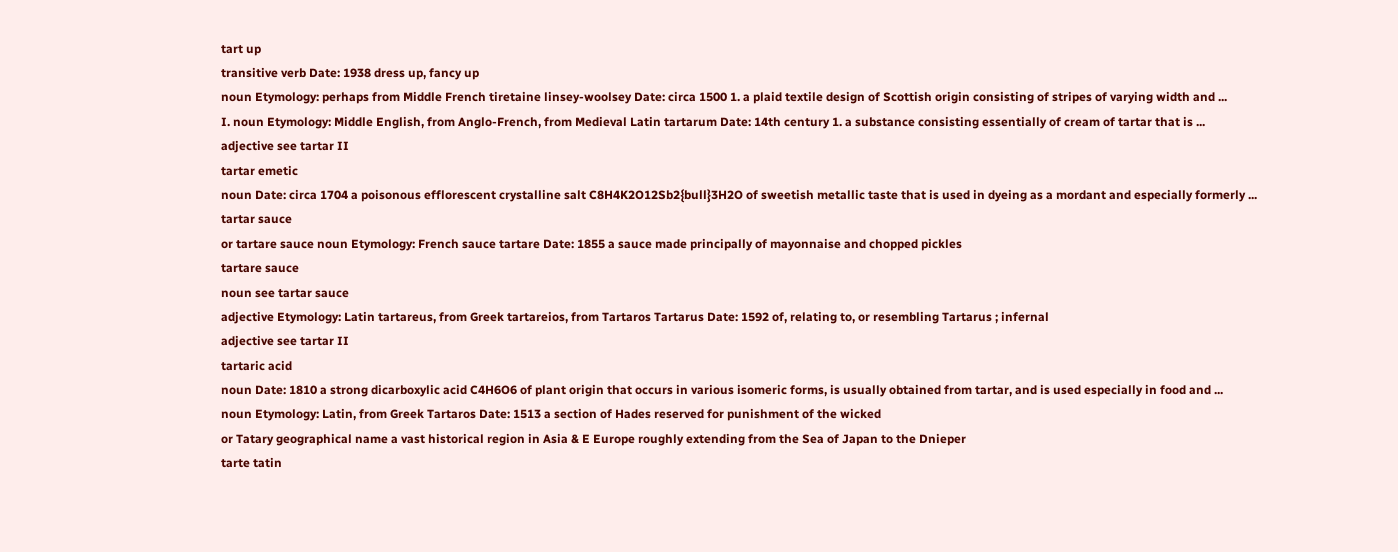tart up
transitive verb Date: 1938 dress up, fancy up
noun Etymology: perhaps from Middle French tiretaine linsey-woolsey Date: circa 1500 1. a plaid textile design of Scottish origin consisting of stripes of varying width and ...
I. noun Etymology: Middle English, from Anglo-French, from Medieval Latin tartarum Date: 14th century 1. a substance consisting essentially of cream of tartar that is ...
adjective see tartar II
tartar emetic
noun Date: circa 1704 a poisonous efflorescent crystalline salt C8H4K2O12Sb2{bull}3H2O of sweetish metallic taste that is used in dyeing as a mordant and especially formerly ...
tartar sauce
or tartare sauce noun Etymology: French sauce tartare Date: 1855 a sauce made principally of mayonnaise and chopped pickles
tartare sauce
noun see tartar sauce
adjective Etymology: Latin tartareus, from Greek tartareios, from Tartaros Tartarus Date: 1592 of, relating to, or resembling Tartarus ; infernal
adjective see tartar II
tartaric acid
noun Date: 1810 a strong dicarboxylic acid C4H6O6 of plant origin that occurs in various isomeric forms, is usually obtained from tartar, and is used especially in food and ...
noun Etymology: Latin, from Greek Tartaros Date: 1513 a section of Hades reserved for punishment of the wicked
or Tatary geographical name a vast historical region in Asia & E Europe roughly extending from the Sea of Japan to the Dnieper
tarte tatin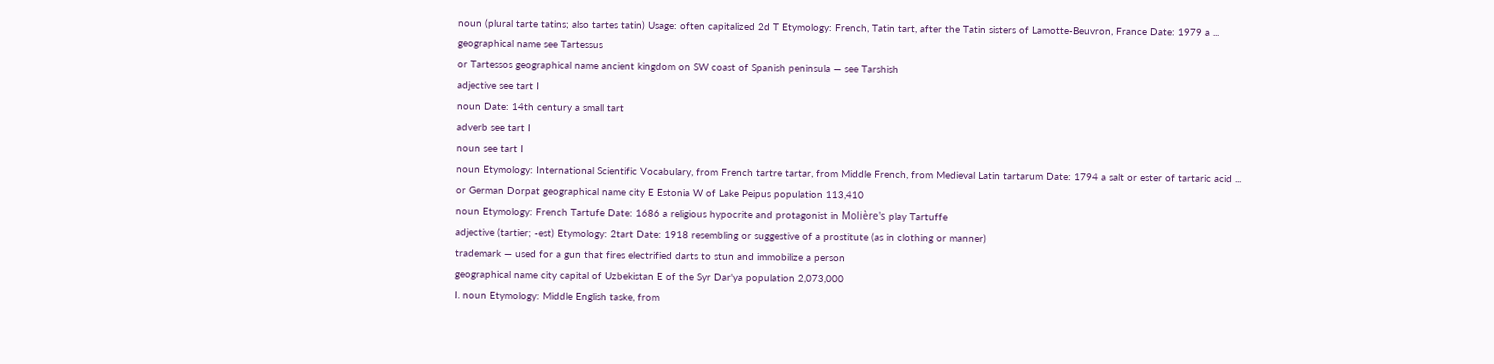noun (plural tarte tatins; also tartes tatin) Usage: often capitalized 2d T Etymology: French, Tatin tart, after the Tatin sisters of Lamotte-Beuvron, France Date: 1979 a ...
geographical name see Tartessus
or Tartessos geographical name ancient kingdom on SW coast of Spanish peninsula — see Tarshish
adjective see tart I
noun Date: 14th century a small tart
adverb see tart I
noun see tart I
noun Etymology: International Scientific Vocabulary, from French tartre tartar, from Middle French, from Medieval Latin tartarum Date: 1794 a salt or ester of tartaric acid ...
or German Dorpat geographical name city E Estonia W of Lake Peipus population 113,410
noun Etymology: French Tartufe Date: 1686 a religious hypocrite and protagonist in Molière's play Tartuffe
adjective (tartier; -est) Etymology: 2tart Date: 1918 resembling or suggestive of a prostitute (as in clothing or manner)
trademark — used for a gun that fires electrified darts to stun and immobilize a person
geographical name city capital of Uzbekistan E of the Syr Dar'ya population 2,073,000
I. noun Etymology: Middle English taske, from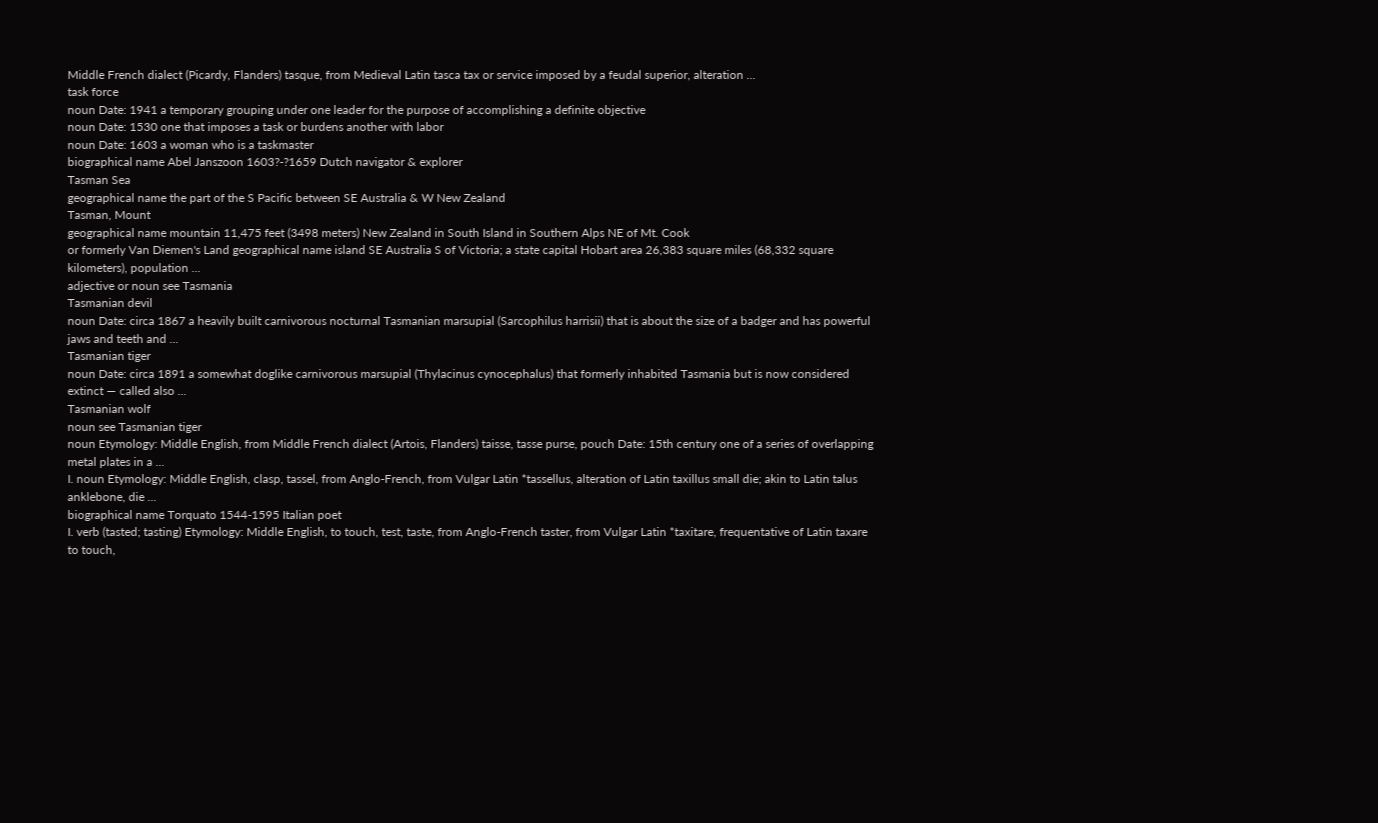Middle French dialect (Picardy, Flanders) tasque, from Medieval Latin tasca tax or service imposed by a feudal superior, alteration ...
task force
noun Date: 1941 a temporary grouping under one leader for the purpose of accomplishing a definite objective
noun Date: 1530 one that imposes a task or burdens another with labor
noun Date: 1603 a woman who is a taskmaster
biographical name Abel Janszoon 1603?-?1659 Dutch navigator & explorer
Tasman Sea
geographical name the part of the S Pacific between SE Australia & W New Zealand
Tasman, Mount
geographical name mountain 11,475 feet (3498 meters) New Zealand in South Island in Southern Alps NE of Mt. Cook
or formerly Van Diemen's Land geographical name island SE Australia S of Victoria; a state capital Hobart area 26,383 square miles (68,332 square kilometers), population ...
adjective or noun see Tasmania
Tasmanian devil
noun Date: circa 1867 a heavily built carnivorous nocturnal Tasmanian marsupial (Sarcophilus harrisii) that is about the size of a badger and has powerful jaws and teeth and ...
Tasmanian tiger
noun Date: circa 1891 a somewhat doglike carnivorous marsupial (Thylacinus cynocephalus) that formerly inhabited Tasmania but is now considered extinct — called also ...
Tasmanian wolf
noun see Tasmanian tiger
noun Etymology: Middle English, from Middle French dialect (Artois, Flanders) taisse, tasse purse, pouch Date: 15th century one of a series of overlapping metal plates in a ...
I. noun Etymology: Middle English, clasp, tassel, from Anglo-French, from Vulgar Latin *tassellus, alteration of Latin taxillus small die; akin to Latin talus anklebone, die ...
biographical name Torquato 1544-1595 Italian poet
I. verb (tasted; tasting) Etymology: Middle English, to touch, test, taste, from Anglo-French taster, from Vulgar Latin *taxitare, frequentative of Latin taxare to touch,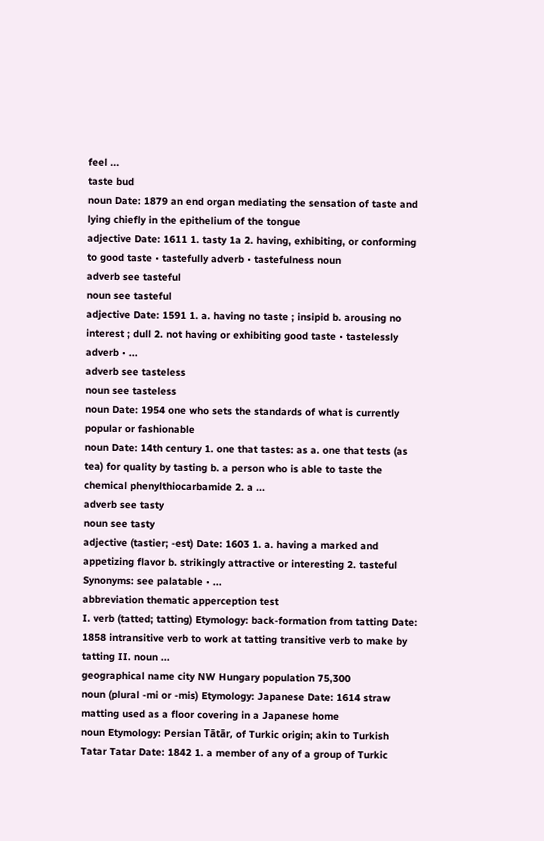feel ...
taste bud
noun Date: 1879 an end organ mediating the sensation of taste and lying chiefly in the epithelium of the tongue
adjective Date: 1611 1. tasty 1a 2. having, exhibiting, or conforming to good taste • tastefully adverb • tastefulness noun
adverb see tasteful
noun see tasteful
adjective Date: 1591 1. a. having no taste ; insipid b. arousing no interest ; dull 2. not having or exhibiting good taste • tastelessly adverb • ...
adverb see tasteless
noun see tasteless
noun Date: 1954 one who sets the standards of what is currently popular or fashionable
noun Date: 14th century 1. one that tastes: as a. one that tests (as tea) for quality by tasting b. a person who is able to taste the chemical phenylthiocarbamide 2. a ...
adverb see tasty
noun see tasty
adjective (tastier; -est) Date: 1603 1. a. having a marked and appetizing flavor b. strikingly attractive or interesting 2. tasteful Synonyms: see palatable • ...
abbreviation thematic apperception test
I. verb (tatted; tatting) Etymology: back-formation from tatting Date: 1858 intransitive verb to work at tatting transitive verb to make by tatting II. noun ...
geographical name city NW Hungary population 75,300
noun (plural -mi or -mis) Etymology: Japanese Date: 1614 straw matting used as a floor covering in a Japanese home
noun Etymology: Persian Tātār, of Turkic origin; akin to Turkish Tatar Tatar Date: 1842 1. a member of any of a group of Turkic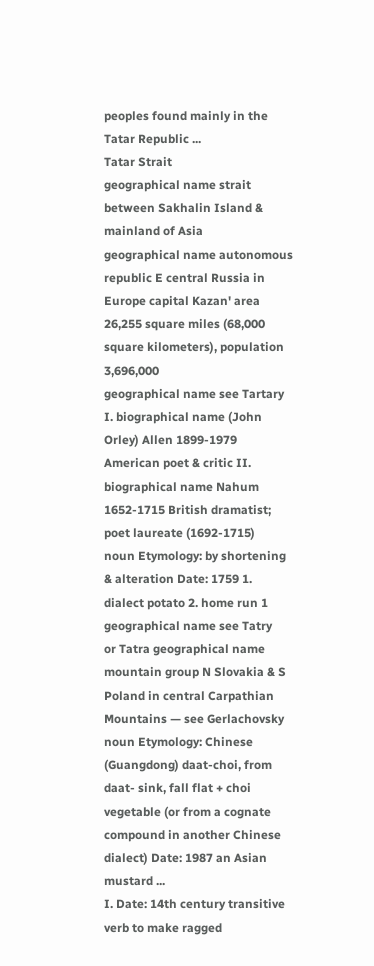peoples found mainly in the Tatar Republic ...
Tatar Strait
geographical name strait between Sakhalin Island & mainland of Asia
geographical name autonomous republic E central Russia in Europe capital Kazan' area 26,255 square miles (68,000 square kilometers), population 3,696,000
geographical name see Tartary
I. biographical name (John Orley) Allen 1899-1979 American poet & critic II. biographical name Nahum 1652-1715 British dramatist; poet laureate (1692-1715)
noun Etymology: by shortening & alteration Date: 1759 1. dialect potato 2. home run 1
geographical name see Tatry
or Tatra geographical name mountain group N Slovakia & S Poland in central Carpathian Mountains — see Gerlachovsky
noun Etymology: Chinese (Guangdong) daat-choi, from daat- sink, fall flat + choi vegetable (or from a cognate compound in another Chinese dialect) Date: 1987 an Asian mustard ...
I. Date: 14th century transitive verb to make ragged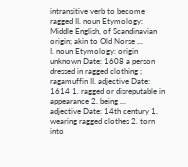intransitive verb to become ragged II. noun Etymology: Middle English, of Scandinavian origin; akin to Old Norse ...
I. noun Etymology: origin unknown Date: 1608 a person dressed in ragged clothing ; ragamuffin II. adjective Date: 1614 1. ragged or disreputable in appearance 2. being ...
adjective Date: 14th century 1. wearing ragged clothes 2. torn into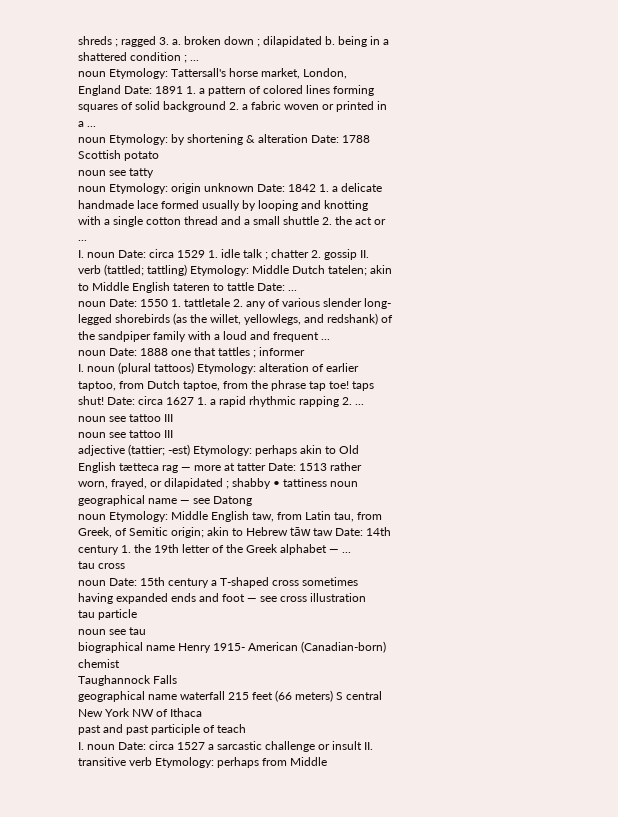shreds ; ragged 3. a. broken down ; dilapidated b. being in a shattered condition ; ...
noun Etymology: Tattersall's horse market, London, England Date: 1891 1. a pattern of colored lines forming squares of solid background 2. a fabric woven or printed in a ...
noun Etymology: by shortening & alteration Date: 1788 Scottish potato
noun see tatty
noun Etymology: origin unknown Date: 1842 1. a delicate handmade lace formed usually by looping and knotting with a single cotton thread and a small shuttle 2. the act or ...
I. noun Date: circa 1529 1. idle talk ; chatter 2. gossip II. verb (tattled; tattling) Etymology: Middle Dutch tatelen; akin to Middle English tateren to tattle Date: ...
noun Date: 1550 1. tattletale 2. any of various slender long-legged shorebirds (as the willet, yellowlegs, and redshank) of the sandpiper family with a loud and frequent ...
noun Date: 1888 one that tattles ; informer
I. noun (plural tattoos) Etymology: alteration of earlier taptoo, from Dutch taptoe, from the phrase tap toe! taps shut! Date: circa 1627 1. a rapid rhythmic rapping 2. ...
noun see tattoo III
noun see tattoo III
adjective (tattier; -est) Etymology: perhaps akin to Old English tætteca rag — more at tatter Date: 1513 rather worn, frayed, or dilapidated ; shabby • tattiness noun
geographical name — see Datong
noun Etymology: Middle English taw, from Latin tau, from Greek, of Semitic origin; akin to Hebrew tāw taw Date: 14th century 1. the 19th letter of the Greek alphabet — ...
tau cross
noun Date: 15th century a T-shaped cross sometimes having expanded ends and foot — see cross illustration
tau particle
noun see tau
biographical name Henry 1915- American (Canadian-born) chemist
Taughannock Falls
geographical name waterfall 215 feet (66 meters) S central New York NW of Ithaca
past and past participle of teach
I. noun Date: circa 1527 a sarcastic challenge or insult II. transitive verb Etymology: perhaps from Middle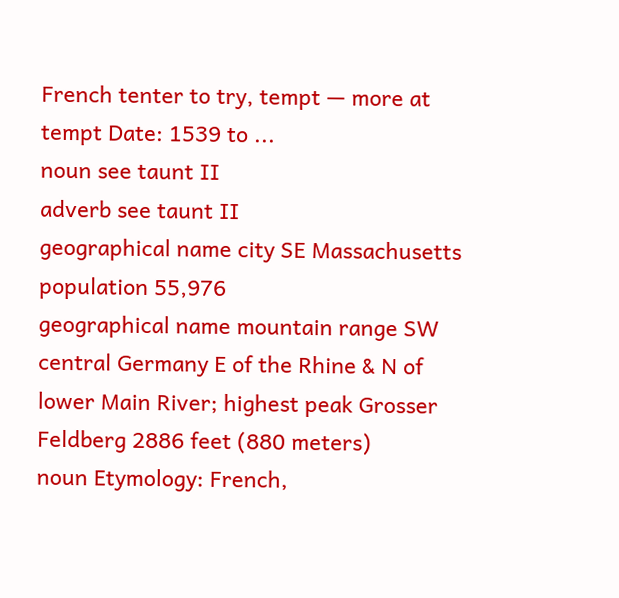French tenter to try, tempt — more at tempt Date: 1539 to ...
noun see taunt II
adverb see taunt II
geographical name city SE Massachusetts population 55,976
geographical name mountain range SW central Germany E of the Rhine & N of lower Main River; highest peak Grosser Feldberg 2886 feet (880 meters)
noun Etymology: French,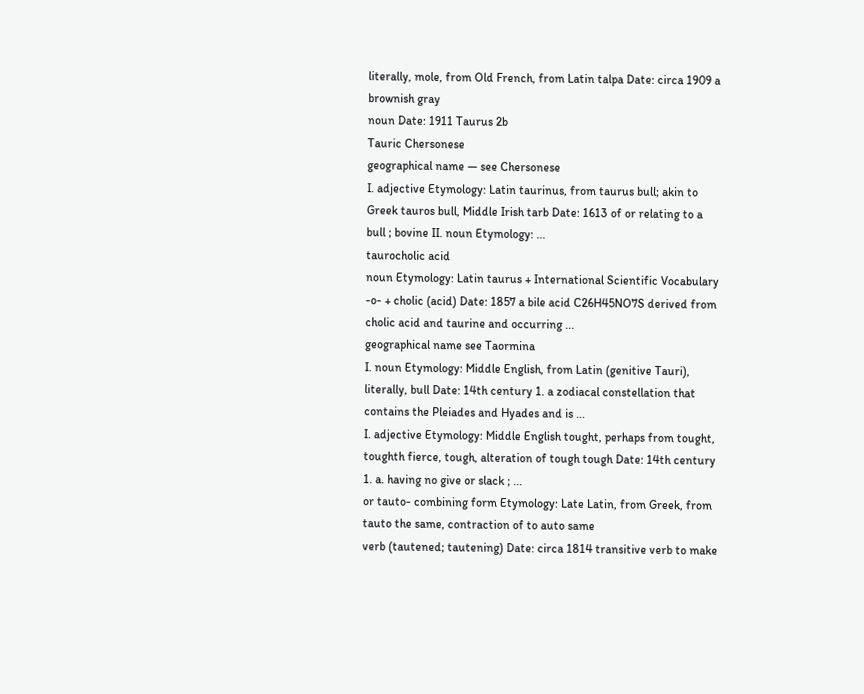literally, mole, from Old French, from Latin talpa Date: circa 1909 a brownish gray
noun Date: 1911 Taurus 2b
Tauric Chersonese
geographical name — see Chersonese
I. adjective Etymology: Latin taurinus, from taurus bull; akin to Greek tauros bull, Middle Irish tarb Date: 1613 of or relating to a bull ; bovine II. noun Etymology: ...
taurocholic acid
noun Etymology: Latin taurus + International Scientific Vocabulary -o- + cholic (acid) Date: 1857 a bile acid C26H45NO7S derived from cholic acid and taurine and occurring ...
geographical name see Taormina
I. noun Etymology: Middle English, from Latin (genitive Tauri), literally, bull Date: 14th century 1. a zodiacal constellation that contains the Pleiades and Hyades and is ...
I. adjective Etymology: Middle English tought, perhaps from tought, toughth fierce, tough, alteration of tough tough Date: 14th century 1. a. having no give or slack ; ...
or tauto- combining form Etymology: Late Latin, from Greek, from tauto the same, contraction of to auto same
verb (tautened; tautening) Date: circa 1814 transitive verb to make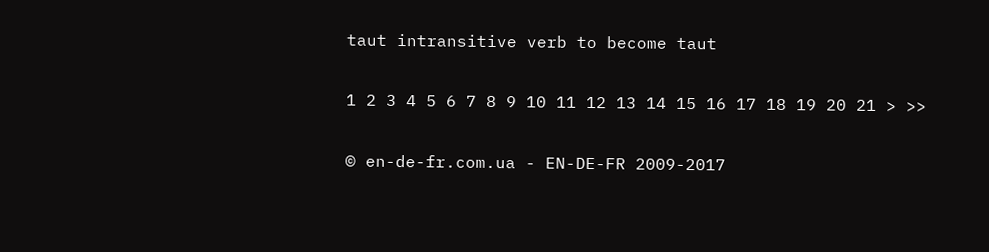taut intransitive verb to become taut

1 2 3 4 5 6 7 8 9 10 11 12 13 14 15 16 17 18 19 20 21 > >>

© en-de-fr.com.ua - EN-DE-FR 2009-2017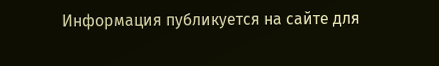Информация публикуется на сайте для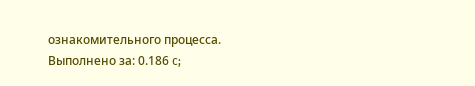ознакомительного процесса.
Выполнено за: 0.186 c;